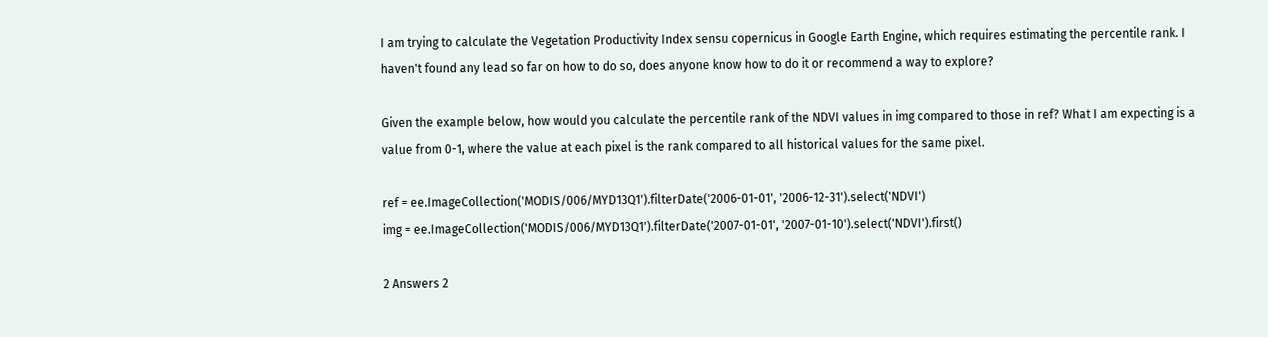I am trying to calculate the Vegetation Productivity Index sensu copernicus in Google Earth Engine, which requires estimating the percentile rank. I haven't found any lead so far on how to do so, does anyone know how to do it or recommend a way to explore?

Given the example below, how would you calculate the percentile rank of the NDVI values in img compared to those in ref? What I am expecting is a value from 0-1, where the value at each pixel is the rank compared to all historical values for the same pixel.

ref = ee.ImageCollection('MODIS/006/MYD13Q1').filterDate('2006-01-01', '2006-12-31').select('NDVI')
img = ee.ImageCollection('MODIS/006/MYD13Q1').filterDate('2007-01-01', '2007-01-10').select('NDVI').first()

2 Answers 2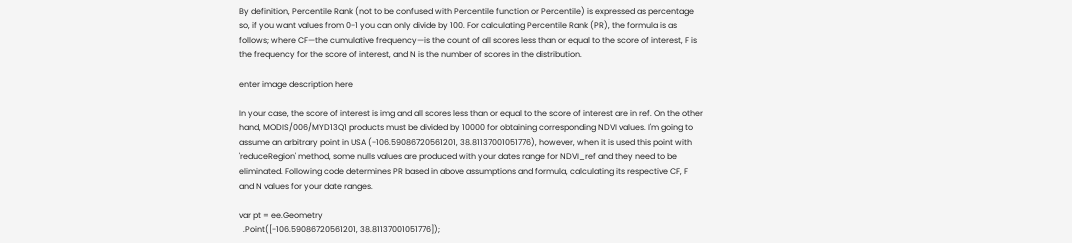By definition, Percentile Rank (not to be confused with Percentile function or Percentile) is expressed as percentage so, if you want values from 0-1 you can only divide by 100. For calculating Percentile Rank (PR), the formula is as follows; where CF—the cumulative frequency—is the count of all scores less than or equal to the score of interest, F is the frequency for the score of interest, and N is the number of scores in the distribution.

enter image description here

In your case, the score of interest is img and all scores less than or equal to the score of interest are in ref. On the other hand, MODIS/006/MYD13Q1 products must be divided by 10000 for obtaining corresponding NDVI values. I'm going to assume an arbitrary point in USA (-106.59086720561201, 38.81137001051776), however, when it is used this point with 'reduceRegion' method, some nulls values are produced with your dates range for NDVI_ref and they need to be eliminated. Following code determines PR based in above assumptions and formula, calculating its respective CF, F and N values for your date ranges.

var pt = ee.Geometry
  .Point([-106.59086720561201, 38.81137001051776]);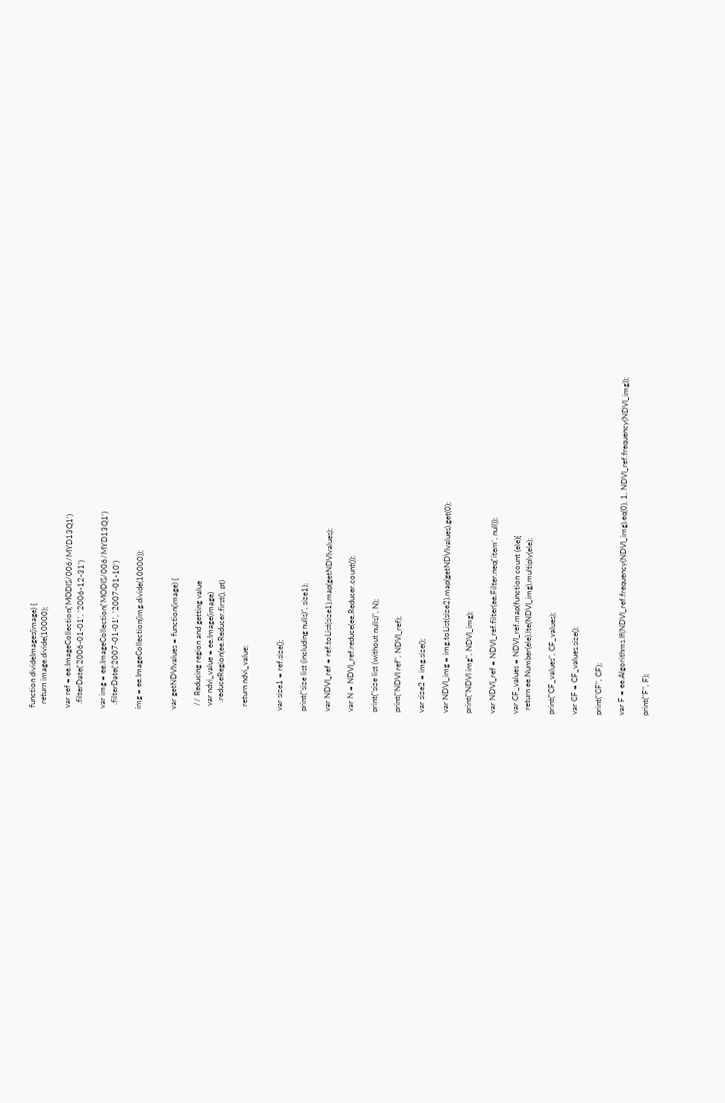function divideImages(image) {
  return image.divide(10000);

var ref = ee.ImageCollection('MODIS/006/MYD13Q1')
  .filterDate('2006-01-01', '2006-12-31')

var img = ee.ImageCollection('MODIS/006/MYD13Q1')
  .filterDate('2007-01-01', '2007-01-10')

img = ee.ImageCollection(img.divide(10000));


var getNDVIvalues = function(image) {

  // Reducing region and getting value
  var ndvi_value = ee.Image(image)
    .reduceRegion(ee.Reducer.first(), pt)

  return ndvi_value;


var size1 = ref.size();

print("size list (including nulls)", size1);

var NDVI_ref = ref.toList(size1).map(getNDVIvalues);

var N = NDVI_ref.reduce(ee.Reducer.count());

print("size list (without nulls)", N);

print("NDVI ref", NDVI_ref);

var size2 = img.size();

var NDVI_img = img.toList(size2).map(getNDVIvalues).get(0);

print("NDVI img", NDVI_img);

var NDVI_ref = NDVI_ref.filter(ee.Filter.neq('item', null));

var CF_values = NDVI_ref.map(function count (ele){
  return ee.Number(ele).lte(NDVI_img).multiply(ele);

print("CF_values", CF_values);

var CF = CF_values.size();

print("CF", CF);

var F = ee.Algorithms.If(NDVI_ref.frequency(NDVI_img).eq(0), 1, NDVI_ref.frequency(NDVI_img));

print("F", F);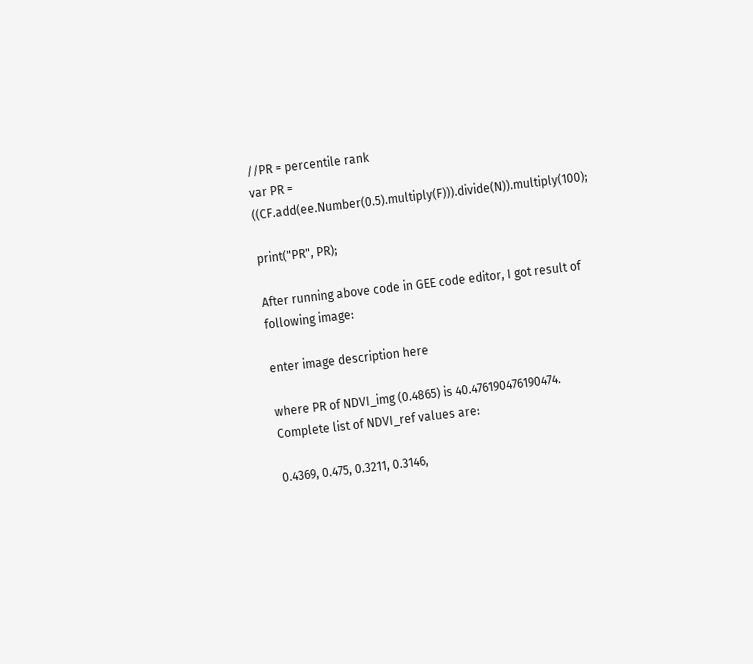//PR = percentile rank
var PR = ((CF.add(ee.Number(0.5).multiply(F))).divide(N)).multiply(100);

print("PR", PR);

After running above code in GEE code editor, I got result of following image:

enter image description here

where PR of NDVI_img (0.4865) is 40.476190476190474. Complete list of NDVI_ref values are:

0.4369, 0.475, 0.3211, 0.3146,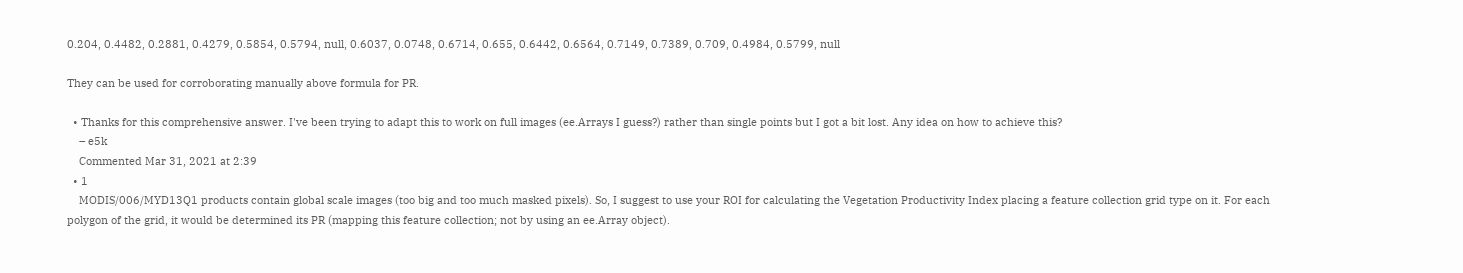0.204, 0.4482, 0.2881, 0.4279, 0.5854, 0.5794, null, 0.6037, 0.0748, 0.6714, 0.655, 0.6442, 0.6564, 0.7149, 0.7389, 0.709, 0.4984, 0.5799, null

They can be used for corroborating manually above formula for PR.

  • Thanks for this comprehensive answer. I've been trying to adapt this to work on full images (ee.Arrays I guess?) rather than single points but I got a bit lost. Any idea on how to achieve this?
    – e5k
    Commented Mar 31, 2021 at 2:39
  • 1
    MODIS/006/MYD13Q1 products contain global scale images (too big and too much masked pixels). So, I suggest to use your ROI for calculating the Vegetation Productivity Index placing a feature collection grid type on it. For each polygon of the grid, it would be determined its PR (mapping this feature collection; not by using an ee.Array object).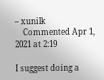– xunilk
    Commented Apr 1, 2021 at 2:19

I suggest doing a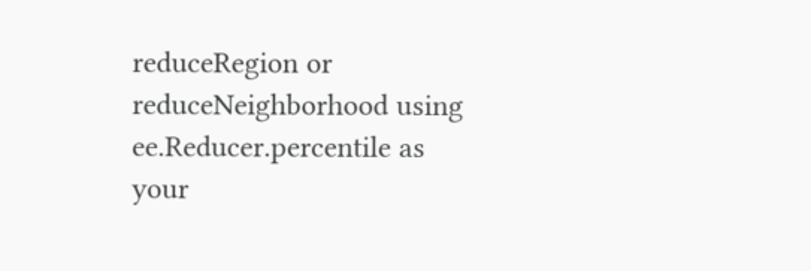reduceRegion or reduceNeighborhood using ee.Reducer.percentile as your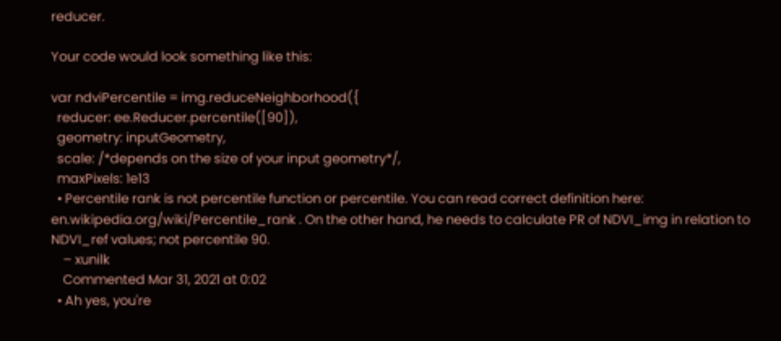reducer.

Your code would look something like this:

var ndviPercentile = img.reduceNeighborhood({
  reducer: ee.Reducer.percentile([90]),
  geometry: inputGeometry,
  scale: /*depends on the size of your input geometry*/,
  maxPixels: 1e13
  • Percentile rank is not percentile function or percentile. You can read correct definition here: en.wikipedia.org/wiki/Percentile_rank . On the other hand, he needs to calculate PR of NDVI_img in relation to NDVI_ref values; not percentile 90.
    – xunilk
    Commented Mar 31, 2021 at 0:02
  • Ah yes, you're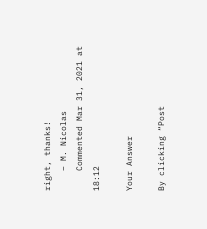right, thanks!
    – M. Nicolas
    Commented Mar 31, 2021 at 18:12

Your Answer

By clicking “Post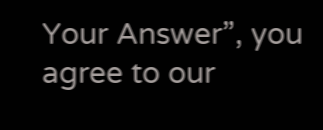Your Answer”, you agree to our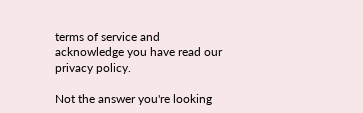terms of service and acknowledge you have read our privacy policy.

Not the answer you're looking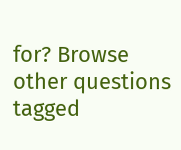for? Browse other questions tagged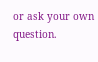or ask your own question.